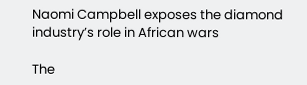Naomi Campbell exposes the diamond industry’s role in African wars

The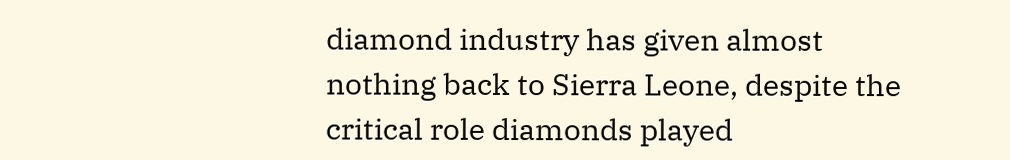diamond industry has given almost nothing back to Sierra Leone, despite the critical role diamonds played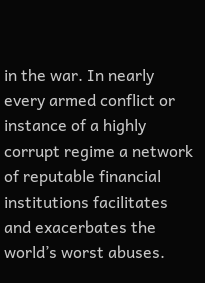in the war. In nearly every armed conflict or instance of a highly corrupt regime a network of reputable financial institutions facilitates and exacerbates the world’s worst abuses.